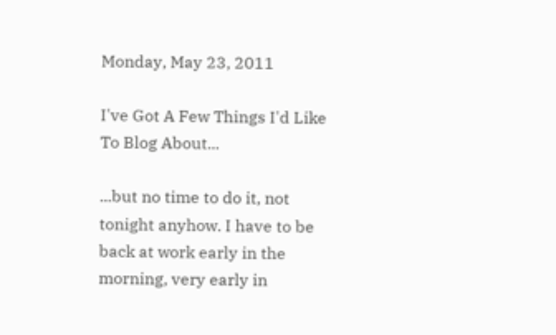Monday, May 23, 2011

I've Got A Few Things I'd Like To Blog About...

...but no time to do it, not tonight anyhow. I have to be back at work early in the morning, very early in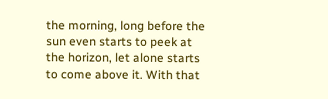the morning, long before the sun even starts to peek at the horizon, let alone starts to come above it. With that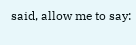said, allow me to say: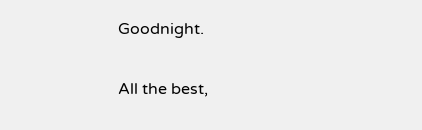Goodnight.

All the best,